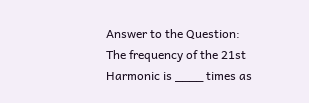Answer to the Question: The frequency of the 21st Harmonic is ____ times as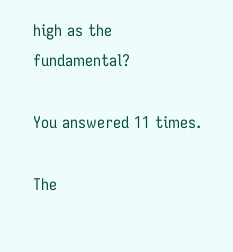high as the fundamental?

You answered 11 times.

The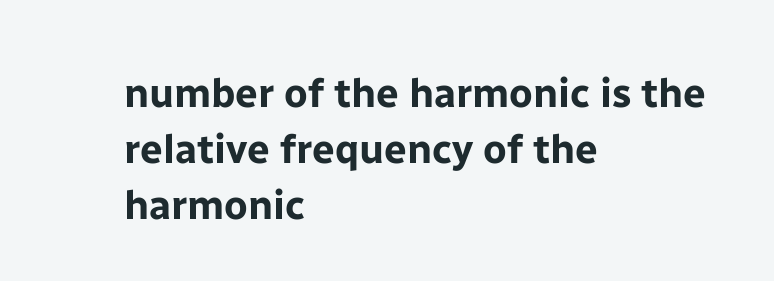number of the harmonic is the relative frequency of the harmonic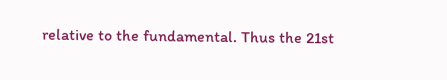relative to the fundamental. Thus the 21st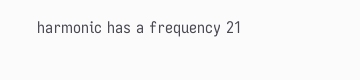harmonic has a frequency 21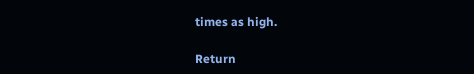times as high.

Return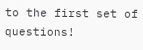to the first set of questions!